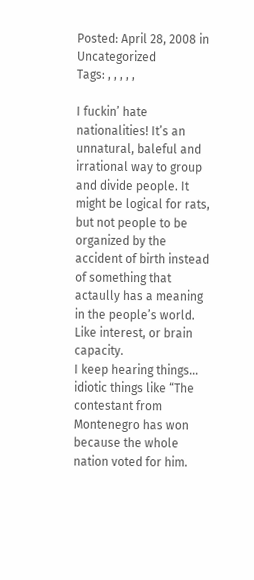Posted: April 28, 2008 in Uncategorized
Tags: , , , , ,

I fuckin’ hate nationalities! It’s an unnatural, baleful and irrational way to group and divide people. It might be logical for rats, but not people to be organized by the accident of birth instead of something that actaully has a meaning in the people’s world. Like interest, or brain capacity.
I keep hearing things… idiotic things like “The contestant from Montenegro has won because the whole nation voted for him.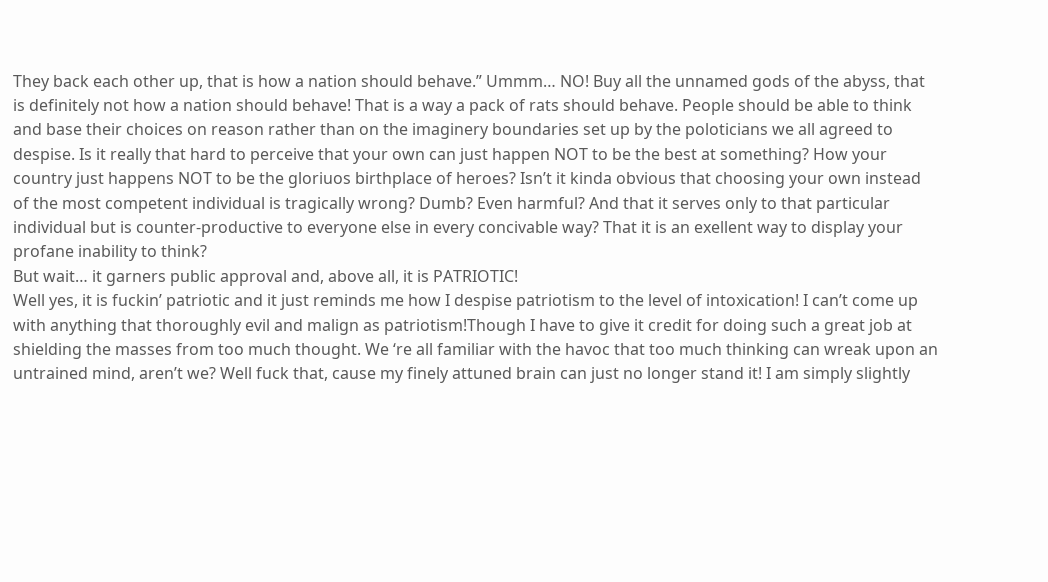They back each other up, that is how a nation should behave.” Ummm… NO! Buy all the unnamed gods of the abyss, that is definitely not how a nation should behave! That is a way a pack of rats should behave. People should be able to think and base their choices on reason rather than on the imaginery boundaries set up by the poloticians we all agreed to despise. Is it really that hard to perceive that your own can just happen NOT to be the best at something? How your country just happens NOT to be the gloriuos birthplace of heroes? Isn’t it kinda obvious that choosing your own instead of the most competent individual is tragically wrong? Dumb? Even harmful? And that it serves only to that particular individual but is counter-productive to everyone else in every concivable way? That it is an exellent way to display your profane inability to think?
But wait… it garners public approval and, above all, it is PATRIOTIC!
Well yes, it is fuckin’ patriotic and it just reminds me how I despise patriotism to the level of intoxication! I can’t come up with anything that thoroughly evil and malign as patriotism!Though I have to give it credit for doing such a great job at shielding the masses from too much thought. We ‘re all familiar with the havoc that too much thinking can wreak upon an untrained mind, aren’t we? Well fuck that, cause my finely attuned brain can just no longer stand it! I am simply slightly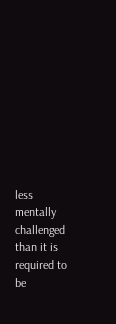less mentally challenged than it is required to be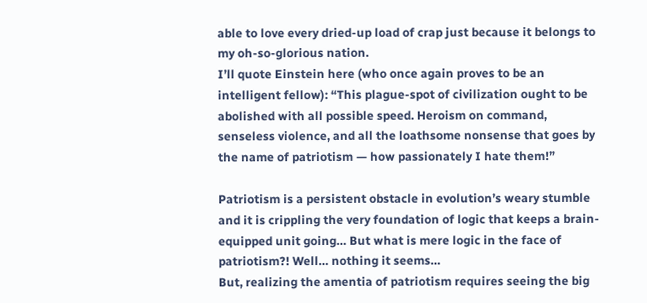able to love every dried-up load of crap just because it belongs to my oh-so-glorious nation.
I’ll quote Einstein here (who once again proves to be an intelligent fellow): “This plague-spot of civilization ought to be abolished with all possible speed. Heroism on command, senseless violence, and all the loathsome nonsense that goes by the name of patriotism — how passionately I hate them!”

Patriotism is a persistent obstacle in evolution’s weary stumble and it is crippling the very foundation of logic that keeps a brain-equipped unit going… But what is mere logic in the face of patriotism?! Well… nothing it seems…
But, realizing the amentia of patriotism requires seeing the big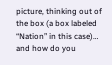picture, thinking out of the box (a box labeled “Nation” in this case)… and how do you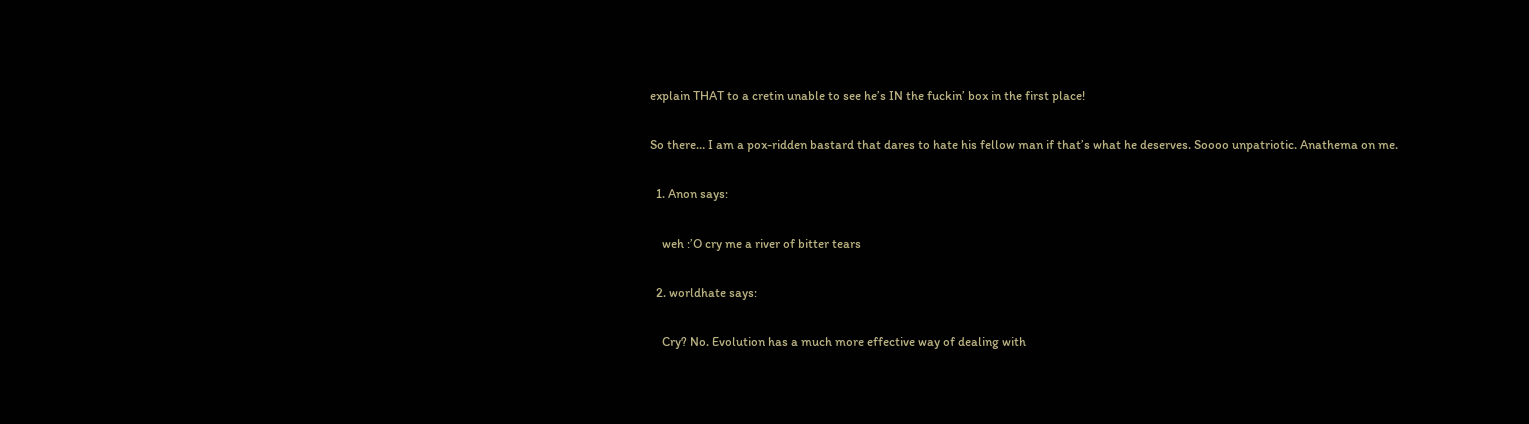explain THAT to a cretin unable to see he’s IN the fuckin’ box in the first place!

So there… I am a pox-ridden bastard that dares to hate his fellow man if that’s what he deserves. Soooo unpatriotic. Anathema on me.

  1. Anon says:

    weh :’O cry me a river of bitter tears

  2. worldhate says:

    Cry? No. Evolution has a much more effective way of dealing with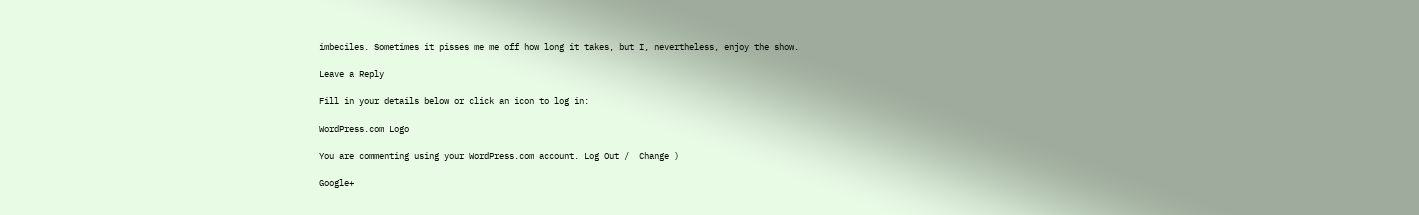imbeciles. Sometimes it pisses me me off how long it takes, but I, nevertheless, enjoy the show.

Leave a Reply

Fill in your details below or click an icon to log in:

WordPress.com Logo

You are commenting using your WordPress.com account. Log Out /  Change )

Google+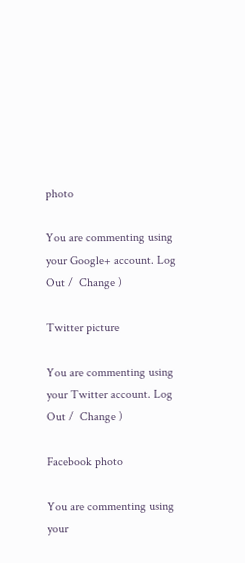photo

You are commenting using your Google+ account. Log Out /  Change )

Twitter picture

You are commenting using your Twitter account. Log Out /  Change )

Facebook photo

You are commenting using your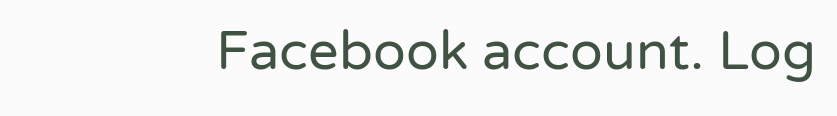Facebook account. Log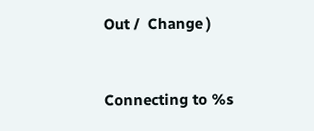Out /  Change )


Connecting to %s